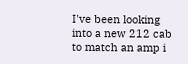I've been looking into a new 212 cab to match an amp i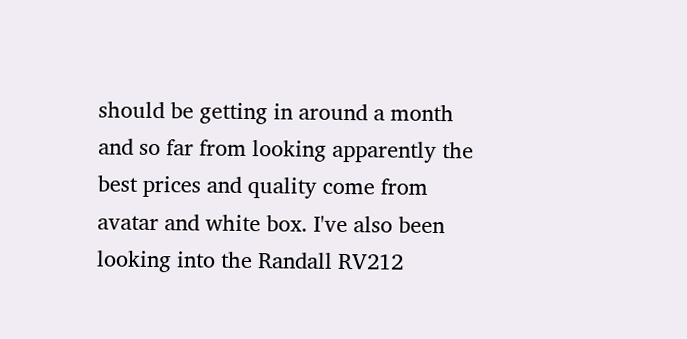should be getting in around a month and so far from looking apparently the best prices and quality come from avatar and white box. I've also been looking into the Randall RV212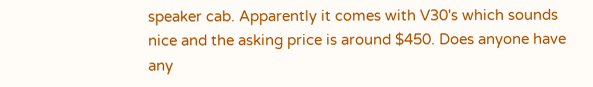speaker cab. Apparently it comes with V30's which sounds nice and the asking price is around $450. Does anyone have any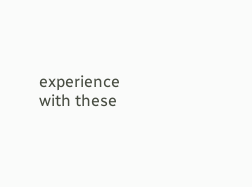experience with these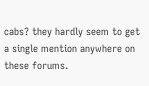cabs? they hardly seem to get a single mention anywhere on these forums.